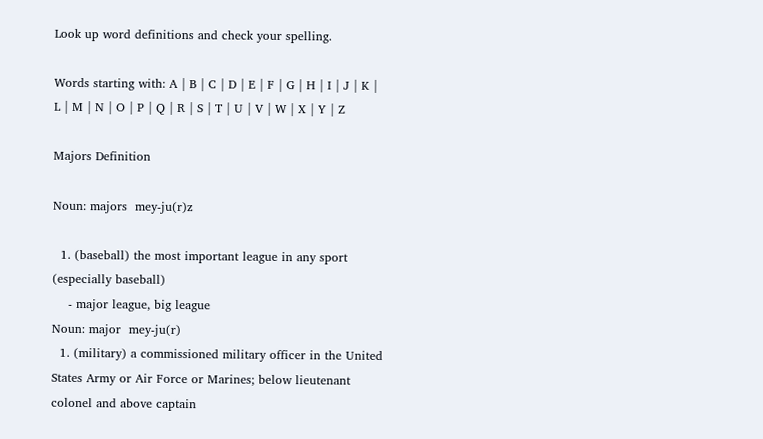Look up word definitions and check your spelling.

Words starting with: A | B | C | D | E | F | G | H | I | J | K | L | M | N | O | P | Q | R | S | T | U | V | W | X | Y | Z

Majors Definition

Noun: majors  mey-ju(r)z

  1. (baseball) the most important league in any sport (especially baseball)
    - major league, big league
Noun: major  mey-ju(r)
  1. (military) a commissioned military officer in the United States Army or Air Force or Marines; below lieutenant colonel and above captain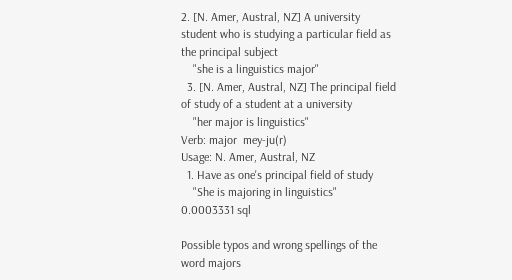2. [N. Amer, Austral, NZ] A university student who is studying a particular field as the principal subject
    "she is a linguistics major"
  3. [N. Amer, Austral, NZ] The principal field of study of a student at a university
    "her major is linguistics"
Verb: major  mey-ju(r)
Usage: N. Amer, Austral, NZ
  1. Have as one's principal field of study
    "She is majoring in linguistics"
0.0003331 sql

Possible typos and wrong spellings of the word majors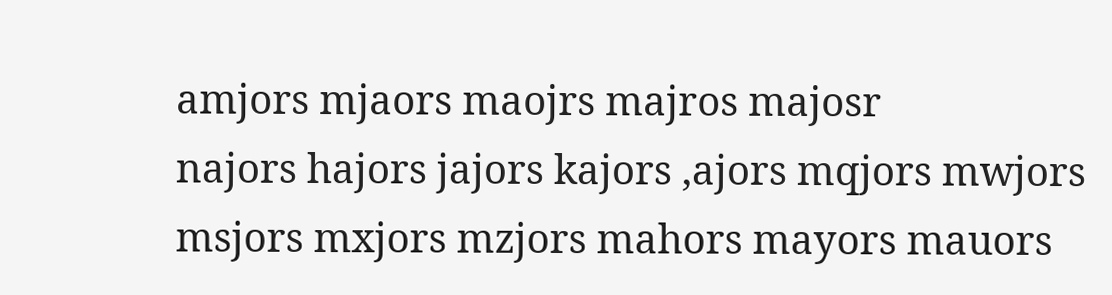amjors mjaors maojrs majros majosr
najors hajors jajors kajors ,ajors mqjors mwjors msjors mxjors mzjors mahors mayors mauors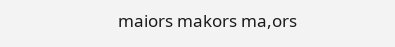maiors makors ma,ors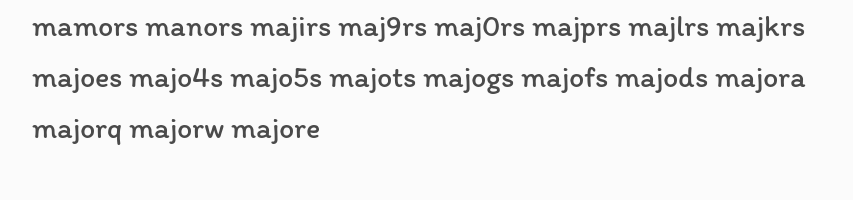mamors manors majirs maj9rs maj0rs majprs majlrs majkrs majoes majo4s majo5s majots majogs majofs majods majora majorq majorw majore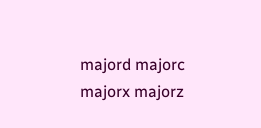majord majorc majorx majorz